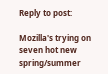Reply to post:

Mozilla's trying on seven hot new spring/summer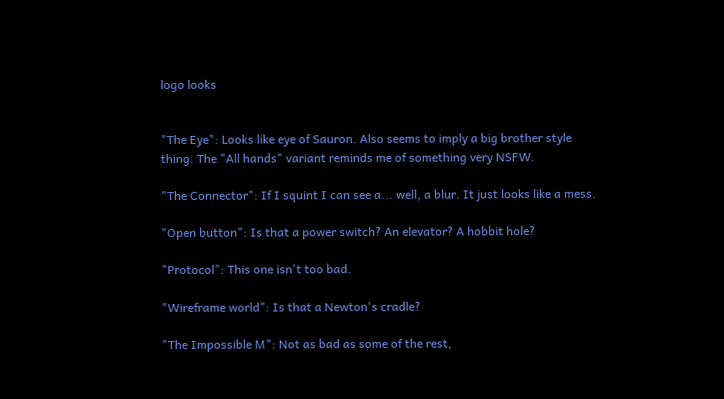logo looks


"The Eye": Looks like eye of Sauron. Also seems to imply a big brother style thing. The "All hands" variant reminds me of something very NSFW.

"The Connector": If I squint I can see a... well, a blur. It just looks like a mess.

"Open button": Is that a power switch? An elevator? A hobbit hole?

"Protocol": This one isn't too bad.

"Wireframe world": Is that a Newton's cradle?

"The Impossible M": Not as bad as some of the rest,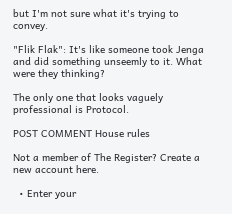but I'm not sure what it's trying to convey.

"Flik Flak": It's like someone took Jenga and did something unseemly to it. What were they thinking?

The only one that looks vaguely professional is Protocol.

POST COMMENT House rules

Not a member of The Register? Create a new account here.

  • Enter your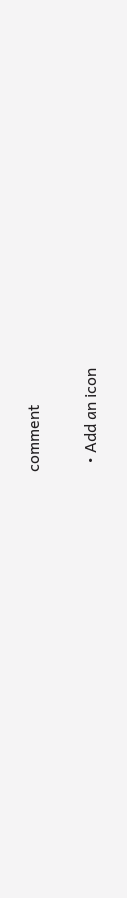comment

  • Add an icon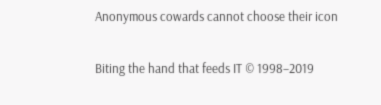Anonymous cowards cannot choose their icon

Biting the hand that feeds IT © 1998–2019